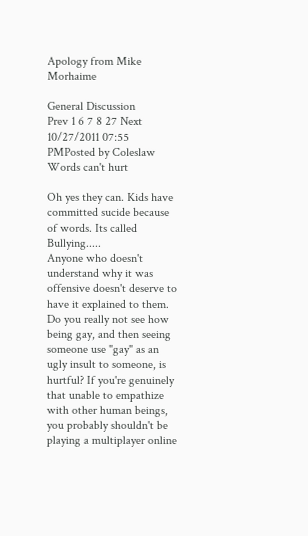Apology from Mike Morhaime

General Discussion
Prev 1 6 7 8 27 Next
10/27/2011 07:55 PMPosted by Coleslaw
Words can't hurt

Oh yes they can. Kids have committed sucide because of words. Its called Bullying.....
Anyone who doesn't understand why it was offensive doesn't deserve to have it explained to them. Do you really not see how being gay, and then seeing someone use "gay" as an ugly insult to someone, is hurtful? If you're genuinely that unable to empathize with other human beings, you probably shouldn't be playing a multiplayer online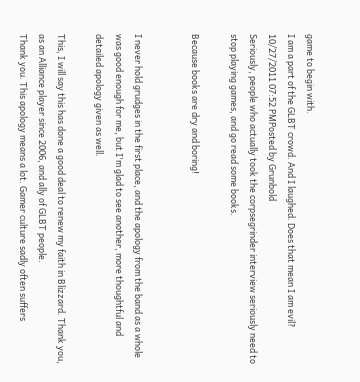game to begin with.
I am a part of the GLBT crowd. And I laughed. Does that mean I am evil?
10/27/2011 07:52 PMPosted by Grunbold
Seriously, people who actually took the corpsegrinder interview seriously need to stop playing games, and go read some books.

Because books are dry and boring!


I never hold grudges in the first place, and the apology from the band as a whole was good enough for me, but I'm glad to see another, more thoughtful and detailed apology given as well.

This, I will say this has done a good deal to renew my faith in Blizzard. Thank you, as an Alliance player since 2006, and ally of GLBT people.
Thank you. This apology means a lot. Gamer culture sadly often suffers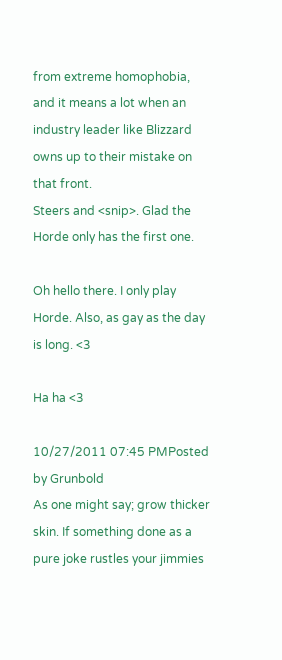from extreme homophobia, and it means a lot when an industry leader like Blizzard owns up to their mistake on that front.
Steers and <snip>. Glad the Horde only has the first one.

Oh hello there. I only play Horde. Also, as gay as the day is long. <3

Ha ha <3

10/27/2011 07:45 PMPosted by Grunbold
As one might say; grow thicker skin. If something done as a pure joke rustles your jimmies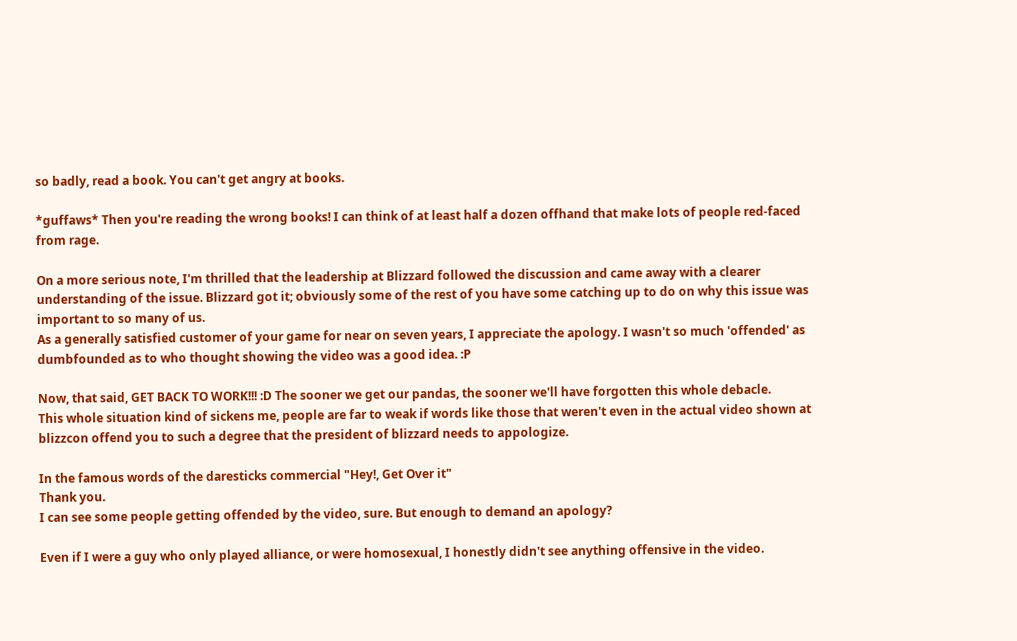so badly, read a book. You can't get angry at books.

*guffaws* Then you're reading the wrong books! I can think of at least half a dozen offhand that make lots of people red-faced from rage.

On a more serious note, I'm thrilled that the leadership at Blizzard followed the discussion and came away with a clearer understanding of the issue. Blizzard got it; obviously some of the rest of you have some catching up to do on why this issue was important to so many of us.
As a generally satisfied customer of your game for near on seven years, I appreciate the apology. I wasn't so much 'offended' as dumbfounded as to who thought showing the video was a good idea. :P

Now, that said, GET BACK TO WORK!!! :D The sooner we get our pandas, the sooner we'll have forgotten this whole debacle.
This whole situation kind of sickens me, people are far to weak if words like those that weren't even in the actual video shown at blizzcon offend you to such a degree that the president of blizzard needs to appologize.

In the famous words of the daresticks commercial "Hey!, Get Over it"
Thank you.
I can see some people getting offended by the video, sure. But enough to demand an apology?

Even if I were a guy who only played alliance, or were homosexual, I honestly didn't see anything offensive in the video.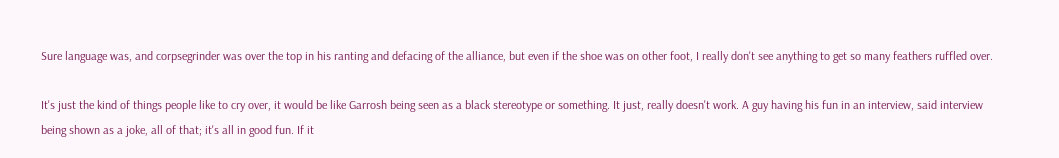Sure language was, and corpsegrinder was over the top in his ranting and defacing of the alliance, but even if the shoe was on other foot, I really don't see anything to get so many feathers ruffled over.

It's just the kind of things people like to cry over, it would be like Garrosh being seen as a black stereotype or something. It just, really doesn't work. A guy having his fun in an interview, said interview being shown as a joke, all of that; it's all in good fun. If it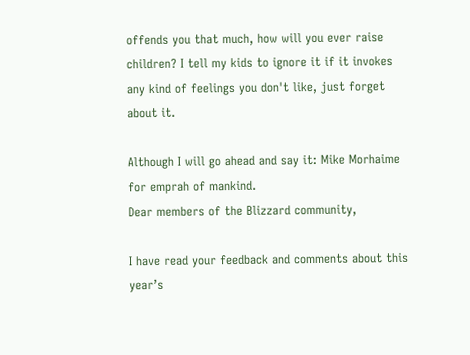offends you that much, how will you ever raise children? I tell my kids to ignore it if it invokes any kind of feelings you don't like, just forget about it.

Although I will go ahead and say it: Mike Morhaime for emprah of mankind.
Dear members of the Blizzard community,

I have read your feedback and comments about this year’s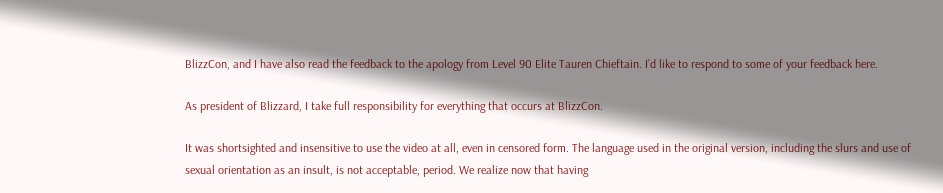BlizzCon, and I have also read the feedback to the apology from Level 90 Elite Tauren Chieftain. I’d like to respond to some of your feedback here.

As president of Blizzard, I take full responsibility for everything that occurs at BlizzCon.

It was shortsighted and insensitive to use the video at all, even in censored form. The language used in the original version, including the slurs and use of sexual orientation as an insult, is not acceptable, period. We realize now that having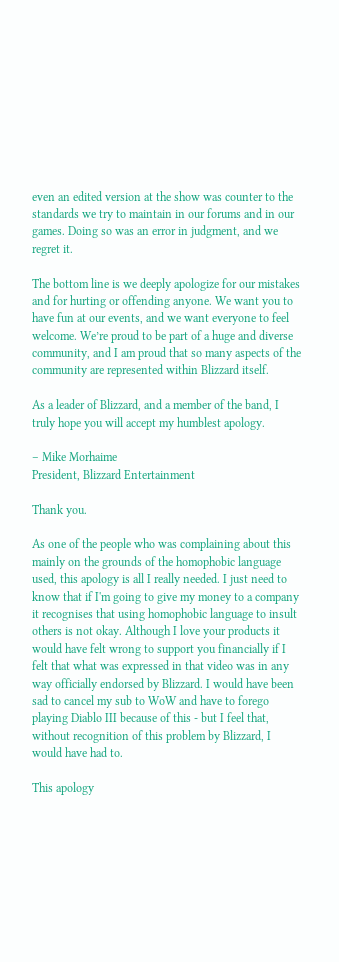even an edited version at the show was counter to the standards we try to maintain in our forums and in our games. Doing so was an error in judgment, and we regret it.

The bottom line is we deeply apologize for our mistakes and for hurting or offending anyone. We want you to have fun at our events, and we want everyone to feel welcome. We’re proud to be part of a huge and diverse community, and I am proud that so many aspects of the community are represented within Blizzard itself.

As a leader of Blizzard, and a member of the band, I truly hope you will accept my humblest apology.

– Mike Morhaime
President, Blizzard Entertainment

Thank you.

As one of the people who was complaining about this mainly on the grounds of the homophobic language used, this apology is all I really needed. I just need to know that if I'm going to give my money to a company it recognises that using homophobic language to insult others is not okay. Although I love your products it would have felt wrong to support you financially if I felt that what was expressed in that video was in any way officially endorsed by Blizzard. I would have been sad to cancel my sub to WoW and have to forego playing Diablo III because of this - but I feel that, without recognition of this problem by Blizzard, I would have had to.

This apology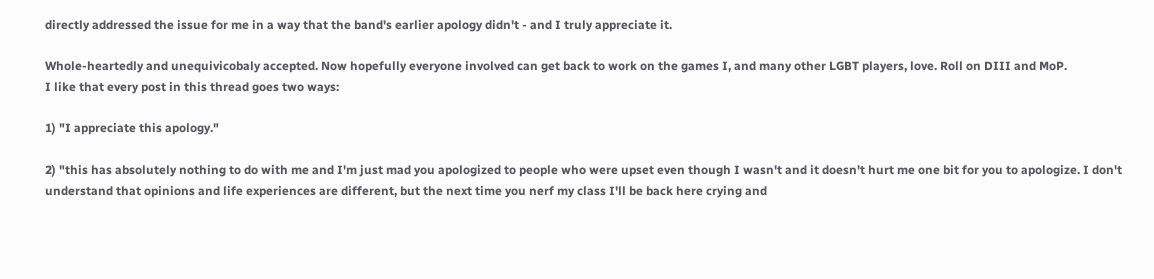directly addressed the issue for me in a way that the band's earlier apology didn't - and I truly appreciate it.

Whole-heartedly and unequivicobaly accepted. Now hopefully everyone involved can get back to work on the games I, and many other LGBT players, love. Roll on DIII and MoP.
I like that every post in this thread goes two ways:

1) "I appreciate this apology."

2) "this has absolutely nothing to do with me and I'm just mad you apologized to people who were upset even though I wasn't and it doesn't hurt me one bit for you to apologize. I don't understand that opinions and life experiences are different, but the next time you nerf my class I'll be back here crying and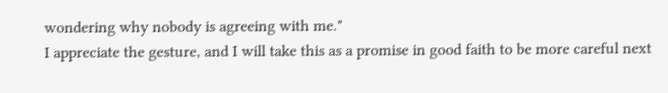wondering why nobody is agreeing with me."
I appreciate the gesture, and I will take this as a promise in good faith to be more careful next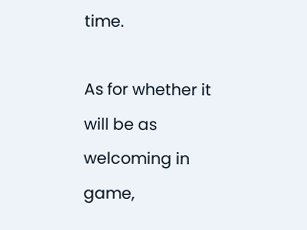time.

As for whether it will be as welcoming in game,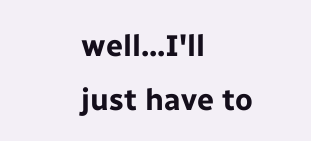well...I'll just have to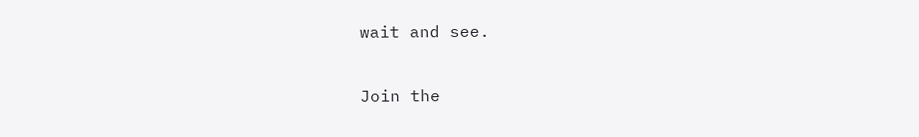wait and see.

Join the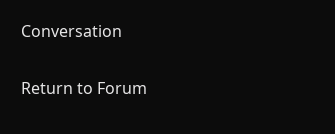Conversation

Return to Forum